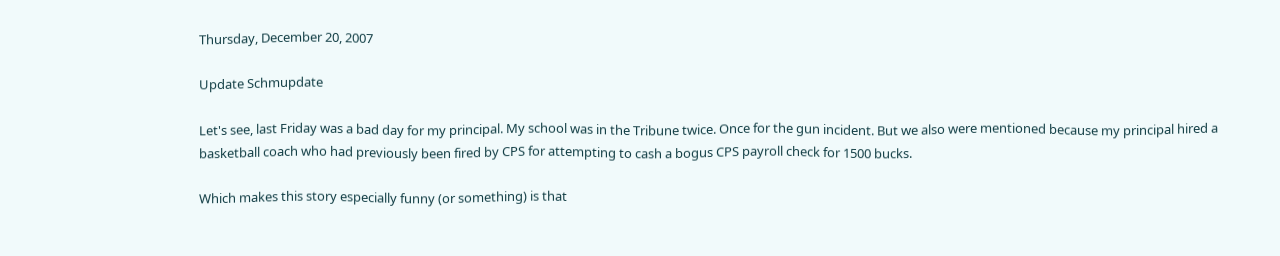Thursday, December 20, 2007

Update Schmupdate

Let's see, last Friday was a bad day for my principal. My school was in the Tribune twice. Once for the gun incident. But we also were mentioned because my principal hired a basketball coach who had previously been fired by CPS for attempting to cash a bogus CPS payroll check for 1500 bucks.

Which makes this story especially funny (or something) is that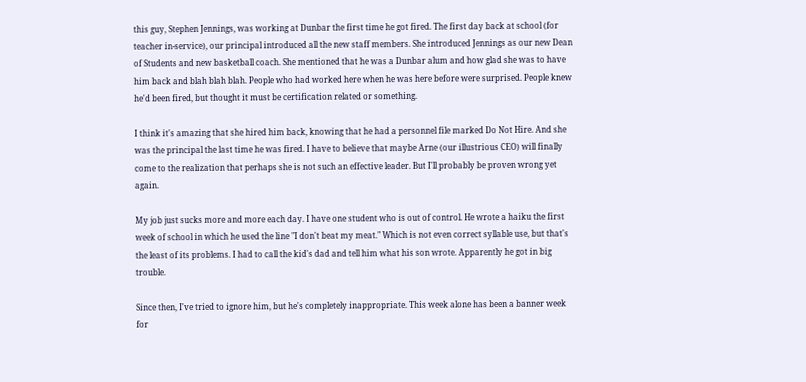this guy, Stephen Jennings, was working at Dunbar the first time he got fired. The first day back at school (for teacher in-service), our principal introduced all the new staff members. She introduced Jennings as our new Dean of Students and new basketball coach. She mentioned that he was a Dunbar alum and how glad she was to have him back and blah blah blah. People who had worked here when he was here before were surprised. People knew he'd been fired, but thought it must be certification related or something.

I think it's amazing that she hired him back, knowing that he had a personnel file marked Do Not Hire. And she was the principal the last time he was fired. I have to believe that maybe Arne (our illustrious CEO) will finally come to the realization that perhaps she is not such an effective leader. But I'll probably be proven wrong yet again.

My job just sucks more and more each day. I have one student who is out of control. He wrote a haiku the first week of school in which he used the line "I don't beat my meat." Which is not even correct syllable use, but that's the least of its problems. I had to call the kid's dad and tell him what his son wrote. Apparently he got in big trouble.

Since then, I've tried to ignore him, but he's completely inappropriate. This week alone has been a banner week for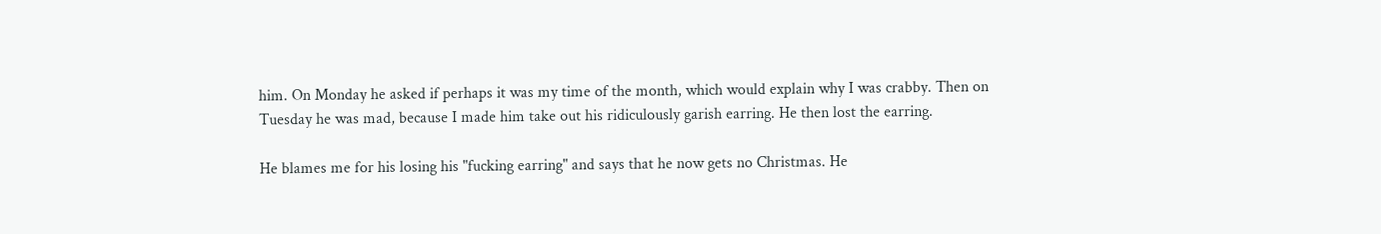him. On Monday he asked if perhaps it was my time of the month, which would explain why I was crabby. Then on Tuesday he was mad, because I made him take out his ridiculously garish earring. He then lost the earring.

He blames me for his losing his "fucking earring" and says that he now gets no Christmas. He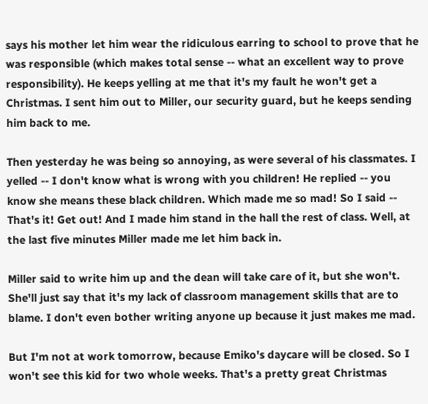says his mother let him wear the ridiculous earring to school to prove that he was responsible (which makes total sense -- what an excellent way to prove responsibility). He keeps yelling at me that it's my fault he won't get a Christmas. I sent him out to Miller, our security guard, but he keeps sending him back to me.

Then yesterday he was being so annoying, as were several of his classmates. I yelled -- I don't know what is wrong with you children! He replied -- you know she means these black children. Which made me so mad! So I said -- That's it! Get out! And I made him stand in the hall the rest of class. Well, at the last five minutes Miller made me let him back in.

Miller said to write him up and the dean will take care of it, but she won't. She'll just say that it's my lack of classroom management skills that are to blame. I don't even bother writing anyone up because it just makes me mad.

But I'm not at work tomorrow, because Emiko's daycare will be closed. So I won't see this kid for two whole weeks. That's a pretty great Christmas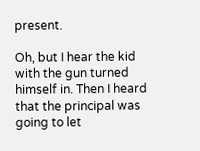present.

Oh, but I hear the kid with the gun turned himself in. Then I heard that the principal was going to let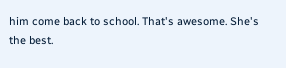him come back to school. That's awesome. She's the best.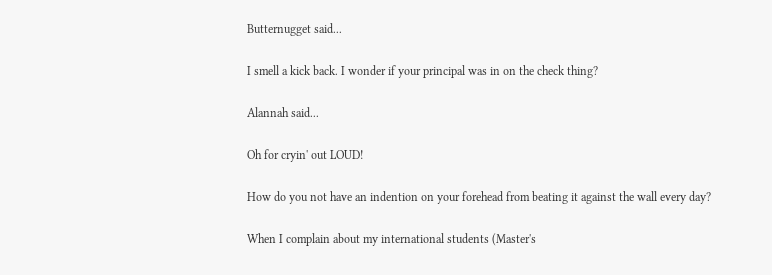Butternugget said...

I smell a kick back. I wonder if your principal was in on the check thing?

Alannah said...

Oh for cryin' out LOUD!

How do you not have an indention on your forehead from beating it against the wall every day?

When I complain about my international students (Master's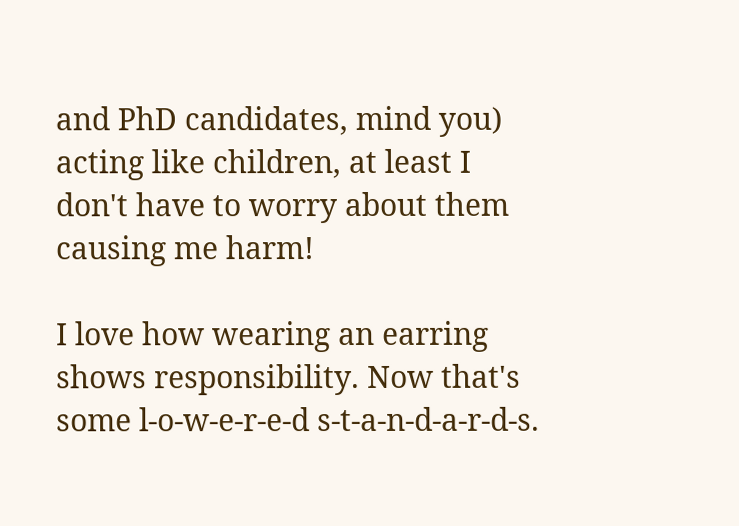and PhD candidates, mind you) acting like children, at least I don't have to worry about them causing me harm!

I love how wearing an earring shows responsibility. Now that's some l-o-w-e-r-e-d s-t-a-n-d-a-r-d-s.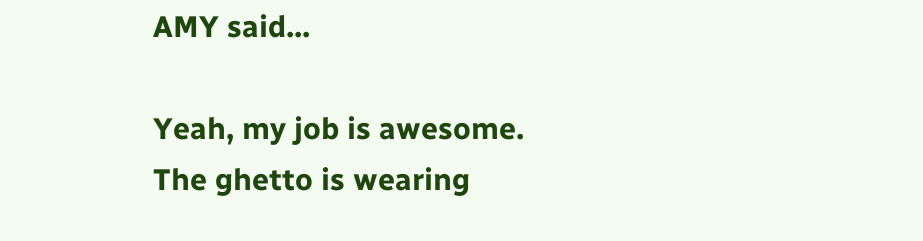AMY said...

Yeah, my job is awesome. The ghetto is wearing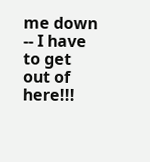me down -- I have to get out of here!!!